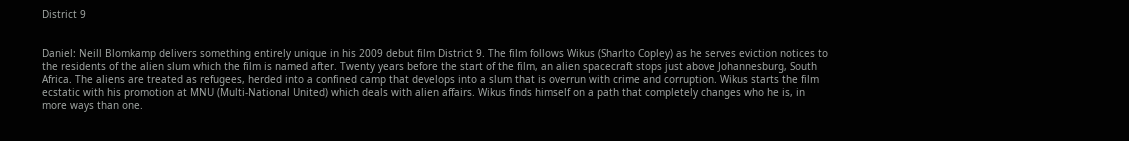District 9


Daniel: Neill Blomkamp delivers something entirely unique in his 2009 debut film District 9. The film follows Wikus (Sharlto Copley) as he serves eviction notices to the residents of the alien slum which the film is named after. Twenty years before the start of the film, an alien spacecraft stops just above Johannesburg, South Africa. The aliens are treated as refugees, herded into a confined camp that develops into a slum that is overrun with crime and corruption. Wikus starts the film ecstatic with his promotion at MNU (Multi-National United) which deals with alien affairs. Wikus finds himself on a path that completely changes who he is, in more ways than one.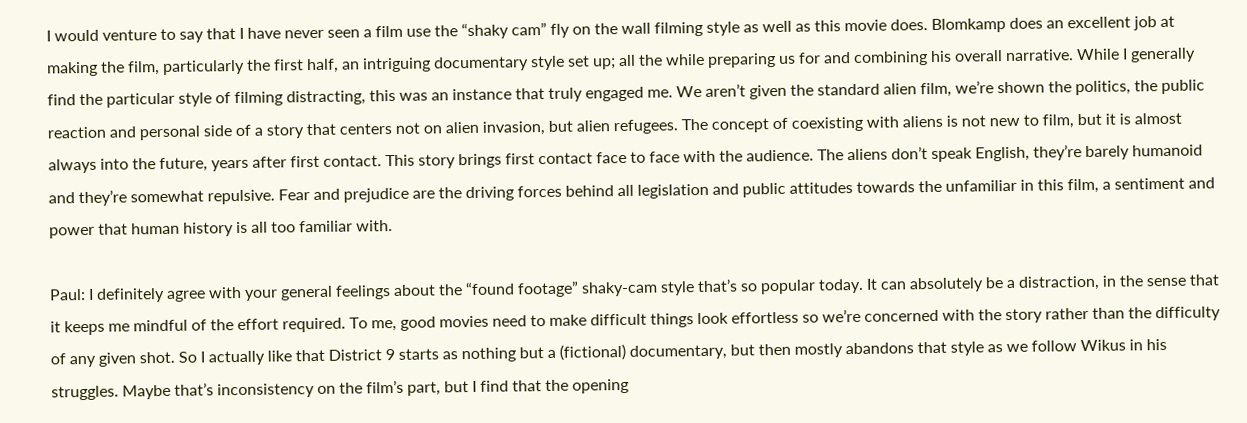I would venture to say that I have never seen a film use the “shaky cam” fly on the wall filming style as well as this movie does. Blomkamp does an excellent job at making the film, particularly the first half, an intriguing documentary style set up; all the while preparing us for and combining his overall narrative. While I generally find the particular style of filming distracting, this was an instance that truly engaged me. We aren’t given the standard alien film, we’re shown the politics, the public reaction and personal side of a story that centers not on alien invasion, but alien refugees. The concept of coexisting with aliens is not new to film, but it is almost always into the future, years after first contact. This story brings first contact face to face with the audience. The aliens don’t speak English, they’re barely humanoid and they’re somewhat repulsive. Fear and prejudice are the driving forces behind all legislation and public attitudes towards the unfamiliar in this film, a sentiment and power that human history is all too familiar with.

Paul: I definitely agree with your general feelings about the “found footage” shaky-cam style that’s so popular today. It can absolutely be a distraction, in the sense that it keeps me mindful of the effort required. To me, good movies need to make difficult things look effortless so we’re concerned with the story rather than the difficulty of any given shot. So I actually like that District 9 starts as nothing but a (fictional) documentary, but then mostly abandons that style as we follow Wikus in his struggles. Maybe that’s inconsistency on the film’s part, but I find that the opening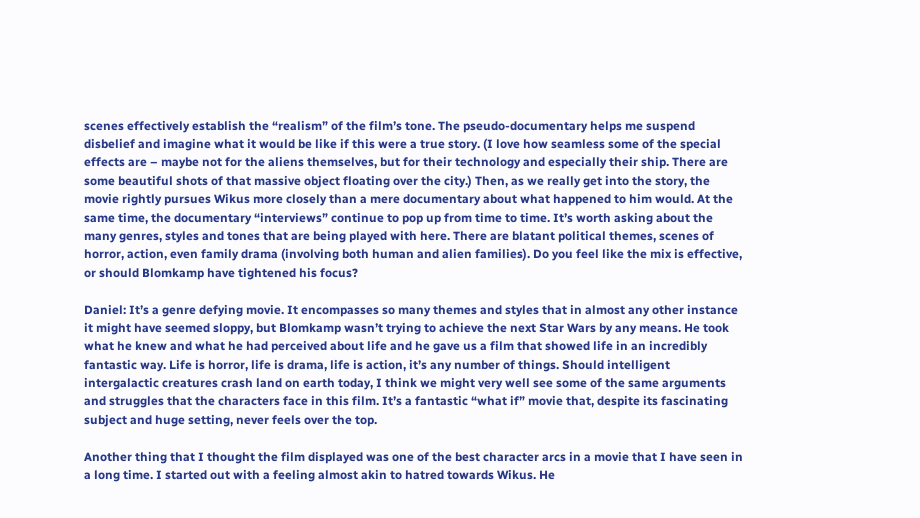scenes effectively establish the “realism” of the film’s tone. The pseudo-documentary helps me suspend disbelief and imagine what it would be like if this were a true story. (I love how seamless some of the special effects are – maybe not for the aliens themselves, but for their technology and especially their ship. There are some beautiful shots of that massive object floating over the city.) Then, as we really get into the story, the movie rightly pursues Wikus more closely than a mere documentary about what happened to him would. At the same time, the documentary “interviews” continue to pop up from time to time. It’s worth asking about the many genres, styles and tones that are being played with here. There are blatant political themes, scenes of horror, action, even family drama (involving both human and alien families). Do you feel like the mix is effective, or should Blomkamp have tightened his focus?

Daniel: It’s a genre defying movie. It encompasses so many themes and styles that in almost any other instance it might have seemed sloppy, but Blomkamp wasn’t trying to achieve the next Star Wars by any means. He took what he knew and what he had perceived about life and he gave us a film that showed life in an incredibly fantastic way. Life is horror, life is drama, life is action, it’s any number of things. Should intelligent intergalactic creatures crash land on earth today, I think we might very well see some of the same arguments and struggles that the characters face in this film. It’s a fantastic “what if” movie that, despite its fascinating subject and huge setting, never feels over the top.

Another thing that I thought the film displayed was one of the best character arcs in a movie that I have seen in a long time. I started out with a feeling almost akin to hatred towards Wikus. He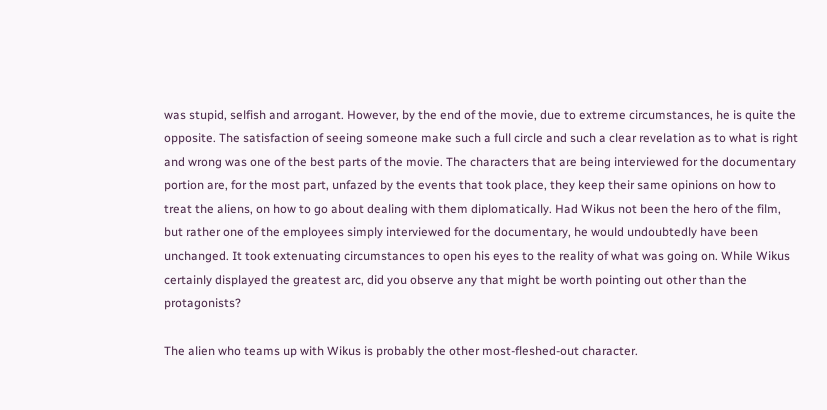was stupid, selfish and arrogant. However, by the end of the movie, due to extreme circumstances, he is quite the opposite. The satisfaction of seeing someone make such a full circle and such a clear revelation as to what is right and wrong was one of the best parts of the movie. The characters that are being interviewed for the documentary portion are, for the most part, unfazed by the events that took place, they keep their same opinions on how to treat the aliens, on how to go about dealing with them diplomatically. Had Wikus not been the hero of the film, but rather one of the employees simply interviewed for the documentary, he would undoubtedly have been unchanged. It took extenuating circumstances to open his eyes to the reality of what was going on. While Wikus certainly displayed the greatest arc, did you observe any that might be worth pointing out other than the protagonists?

The alien who teams up with Wikus is probably the other most-fleshed-out character.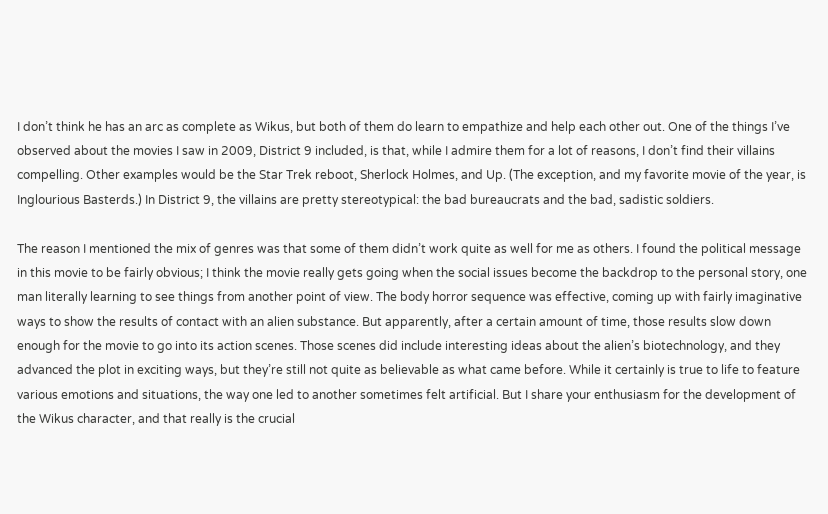I don’t think he has an arc as complete as Wikus, but both of them do learn to empathize and help each other out. One of the things I’ve observed about the movies I saw in 2009, District 9 included, is that, while I admire them for a lot of reasons, I don’t find their villains compelling. Other examples would be the Star Trek reboot, Sherlock Holmes, and Up. (The exception, and my favorite movie of the year, is Inglourious Basterds.) In District 9, the villains are pretty stereotypical: the bad bureaucrats and the bad, sadistic soldiers.

The reason I mentioned the mix of genres was that some of them didn’t work quite as well for me as others. I found the political message in this movie to be fairly obvious; I think the movie really gets going when the social issues become the backdrop to the personal story, one man literally learning to see things from another point of view. The body horror sequence was effective, coming up with fairly imaginative ways to show the results of contact with an alien substance. But apparently, after a certain amount of time, those results slow down enough for the movie to go into its action scenes. Those scenes did include interesting ideas about the alien’s biotechnology, and they advanced the plot in exciting ways, but they’re still not quite as believable as what came before. While it certainly is true to life to feature various emotions and situations, the way one led to another sometimes felt artificial. But I share your enthusiasm for the development of the Wikus character, and that really is the crucial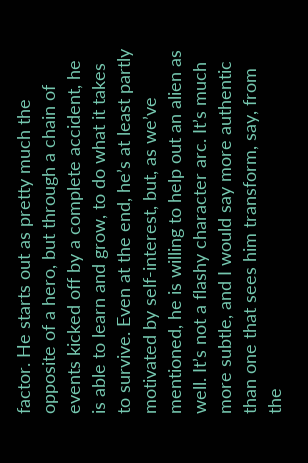factor. He starts out as pretty much the opposite of a hero, but through a chain of events kicked off by a complete accident, he is able to learn and grow, to do what it takes to survive. Even at the end, he’s at least partly motivated by self-interest, but, as we’ve mentioned, he is willing to help out an alien as well. It’s not a flashy character arc. It’s much more subtle, and I would say more authentic than one that sees him transform, say, from the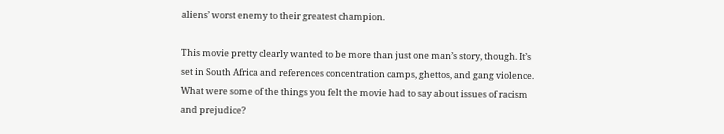aliens’ worst enemy to their greatest champion.

This movie pretty clearly wanted to be more than just one man’s story, though. It’s set in South Africa and references concentration camps, ghettos, and gang violence. What were some of the things you felt the movie had to say about issues of racism and prejudice?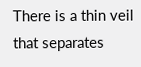There is a thin veil that separates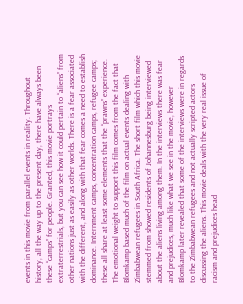events in this movie from parallel events in reality. Throughout history, all the way up to the present day, there have always been these “camps” for people. Granted, this movie portrays extraterrestrials, but you can see how it could pertain to “aliens” from other nations just as easily as other worlds. There is a fear associated with the different, and along with that fear comes a need to establish dominance. Internment camps, concentration camps, refugee camps; these all share at least some elements that the “prawns” experience. The emotional weight to support this film comes from the fact that Blomkamp based much of the film on actual events dealing with Zimbabwean refugees in South Africa. The short film which this movie stemmed from showed residents of Johannesburg being interviewed about the aliens living among them. In the interviews there was fear and prejudices, much like what we see in the movie, however Blomkamp later revealed that some of the interviews were in regards to the Zimbabwean refugees and not actually scripted actors discussing the aliens. This movie deals with the very real issue of racism and prejudices head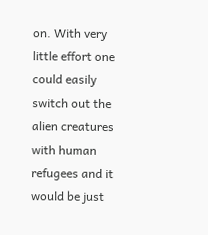on. With very little effort one could easily switch out the alien creatures with human refugees and it would be just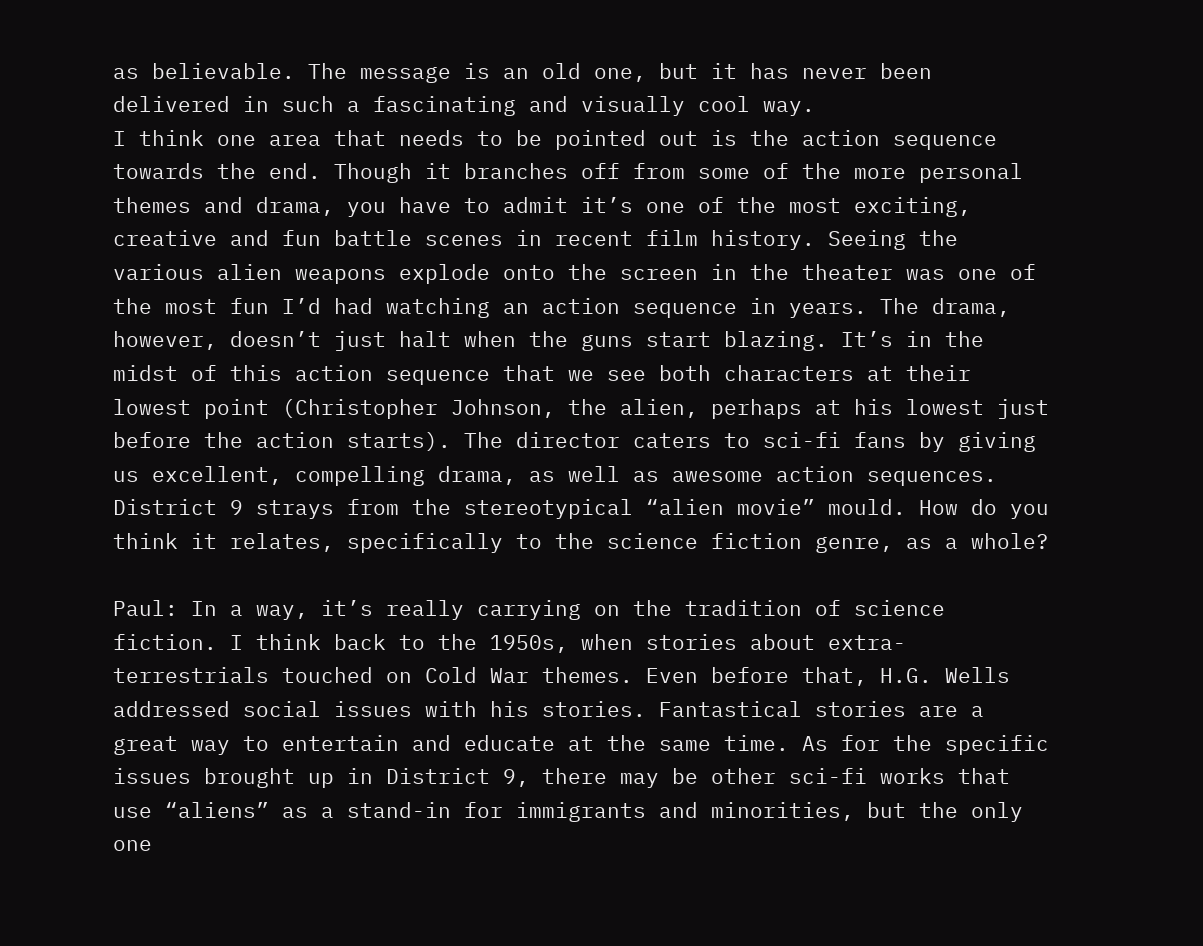as believable. The message is an old one, but it has never been delivered in such a fascinating and visually cool way.
I think one area that needs to be pointed out is the action sequence towards the end. Though it branches off from some of the more personal themes and drama, you have to admit it’s one of the most exciting, creative and fun battle scenes in recent film history. Seeing the various alien weapons explode onto the screen in the theater was one of the most fun I’d had watching an action sequence in years. The drama, however, doesn’t just halt when the guns start blazing. It’s in the midst of this action sequence that we see both characters at their lowest point (Christopher Johnson, the alien, perhaps at his lowest just before the action starts). The director caters to sci-fi fans by giving us excellent, compelling drama, as well as awesome action sequences. District 9 strays from the stereotypical “alien movie” mould. How do you think it relates, specifically to the science fiction genre, as a whole?

Paul: In a way, it’s really carrying on the tradition of science fiction. I think back to the 1950s, when stories about extra-terrestrials touched on Cold War themes. Even before that, H.G. Wells addressed social issues with his stories. Fantastical stories are a great way to entertain and educate at the same time. As for the specific issues brought up in District 9, there may be other sci-fi works that use “aliens” as a stand-in for immigrants and minorities, but the only one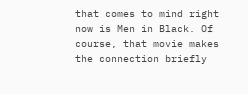that comes to mind right now is Men in Black. Of course, that movie makes the connection briefly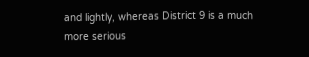and lightly, whereas District 9 is a much more serious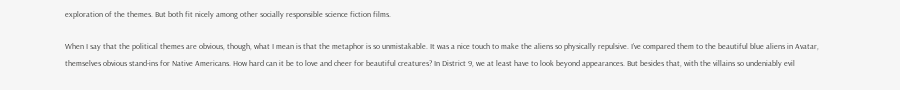exploration of the themes. But both fit nicely among other socially responsible science fiction films.

When I say that the political themes are obvious, though, what I mean is that the metaphor is so unmistakable. It was a nice touch to make the aliens so physically repulsive. I’ve compared them to the beautiful blue aliens in Avatar, themselves obvious stand-ins for Native Americans. How hard can it be to love and cheer for beautiful creatures? In District 9, we at least have to look beyond appearances. But besides that, with the villains so undeniably evil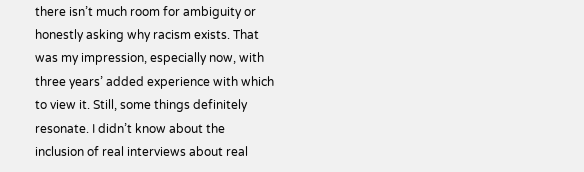there isn’t much room for ambiguity or honestly asking why racism exists. That was my impression, especially now, with three years’ added experience with which to view it. Still, some things definitely resonate. I didn’t know about the inclusion of real interviews about real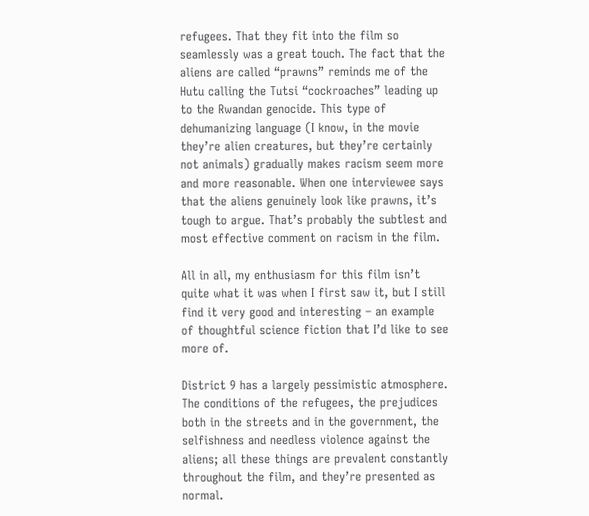refugees. That they fit into the film so seamlessly was a great touch. The fact that the aliens are called “prawns” reminds me of the Hutu calling the Tutsi “cockroaches” leading up to the Rwandan genocide. This type of dehumanizing language (I know, in the movie they’re alien creatures, but they’re certainly not animals) gradually makes racism seem more and more reasonable. When one interviewee says that the aliens genuinely look like prawns, it’s tough to argue. That’s probably the subtlest and most effective comment on racism in the film.

All in all, my enthusiasm for this film isn’t quite what it was when I first saw it, but I still find it very good and interesting – an example of thoughtful science fiction that I’d like to see more of.

District 9 has a largely pessimistic atmosphere. The conditions of the refugees, the prejudices both in the streets and in the government, the selfishness and needless violence against the aliens; all these things are prevalent constantly throughout the film, and they’re presented as normal.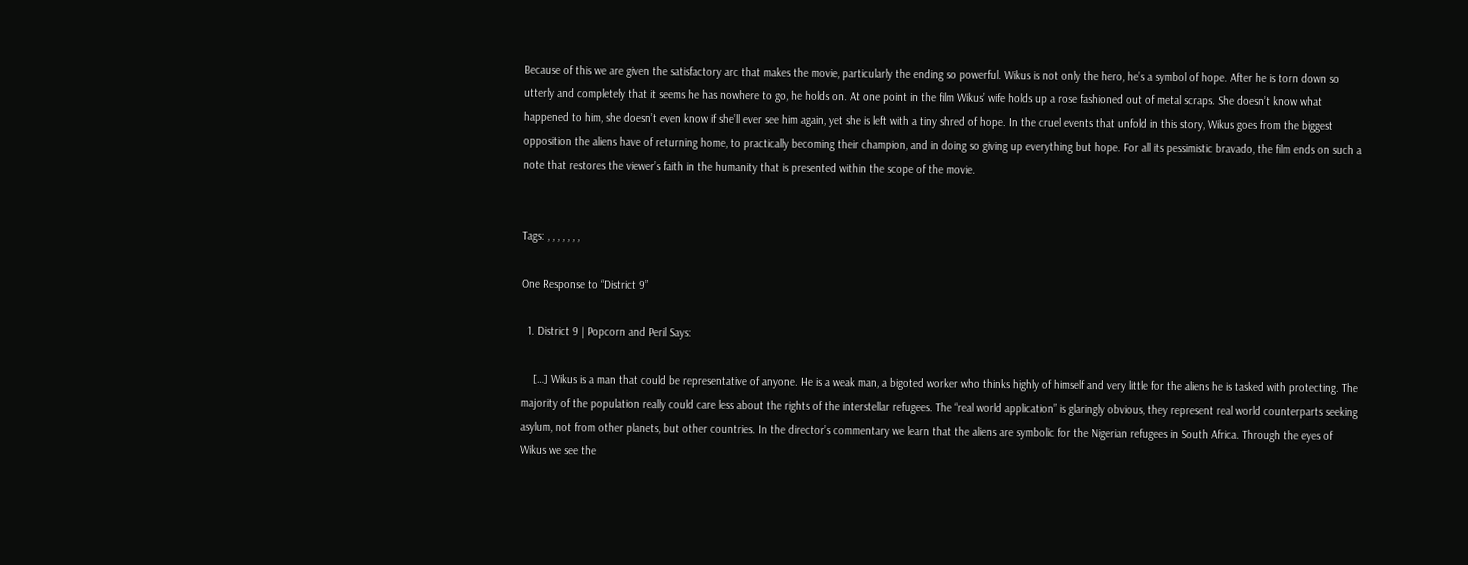Because of this we are given the satisfactory arc that makes the movie, particularly the ending so powerful. Wikus is not only the hero, he’s a symbol of hope. After he is torn down so utterly and completely that it seems he has nowhere to go, he holds on. At one point in the film Wikus’ wife holds up a rose fashioned out of metal scraps. She doesn’t know what happened to him, she doesn’t even know if she’ll ever see him again, yet she is left with a tiny shred of hope. In the cruel events that unfold in this story, Wikus goes from the biggest opposition the aliens have of returning home, to practically becoming their champion, and in doing so giving up everything but hope. For all its pessimistic bravado, the film ends on such a note that restores the viewer’s faith in the humanity that is presented within the scope of the movie.


Tags: , , , , , , ,

One Response to “District 9”

  1. District 9 | Popcorn and Peril Says:

    […] Wikus is a man that could be representative of anyone. He is a weak man, a bigoted worker who thinks highly of himself and very little for the aliens he is tasked with protecting. The majority of the population really could care less about the rights of the interstellar refugees. The “real world application” is glaringly obvious, they represent real world counterparts seeking asylum, not from other planets, but other countries. In the director’s commentary we learn that the aliens are symbolic for the Nigerian refugees in South Africa. Through the eyes of Wikus we see the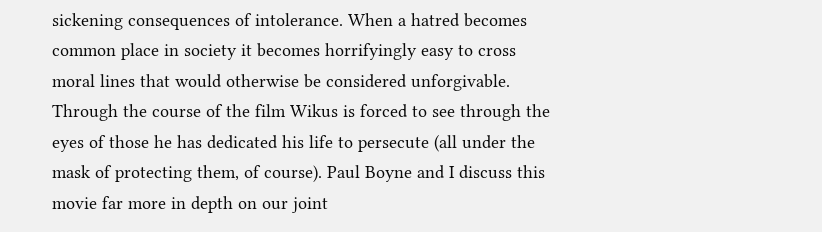sickening consequences of intolerance. When a hatred becomes common place in society it becomes horrifyingly easy to cross moral lines that would otherwise be considered unforgivable. Through the course of the film Wikus is forced to see through the eyes of those he has dedicated his life to persecute (all under the mask of protecting them, of course). Paul Boyne and I discuss this movie far more in depth on our joint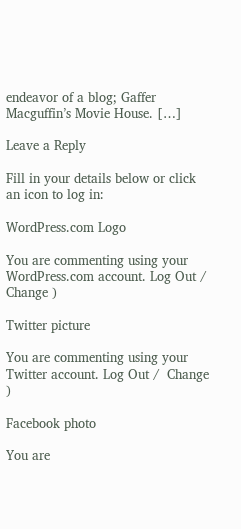endeavor of a blog; Gaffer Macguffin’s Movie House. […]

Leave a Reply

Fill in your details below or click an icon to log in:

WordPress.com Logo

You are commenting using your WordPress.com account. Log Out /  Change )

Twitter picture

You are commenting using your Twitter account. Log Out /  Change )

Facebook photo

You are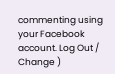commenting using your Facebook account. Log Out /  Change )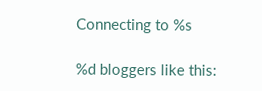Connecting to %s

%d bloggers like this: